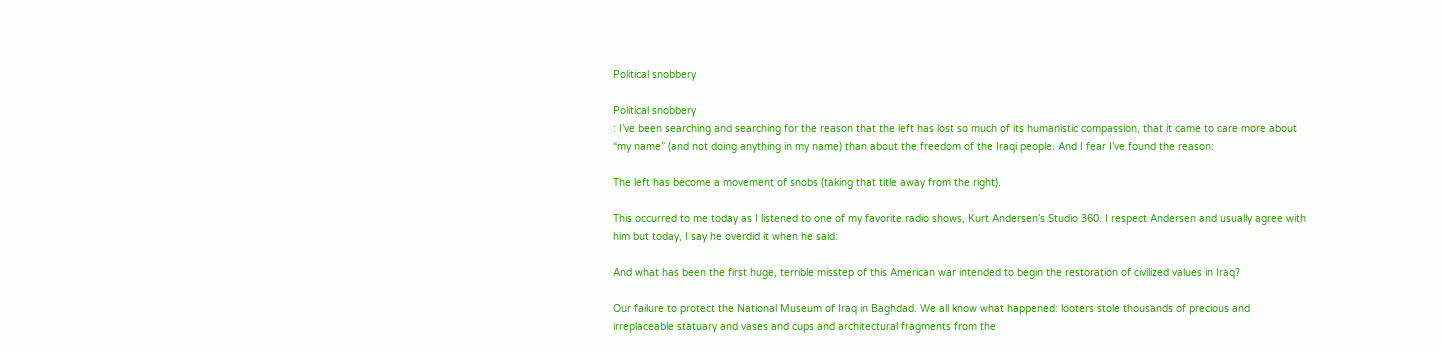Political snobbery

Political snobbery
: I’ve been searching and searching for the reason that the left has lost so much of its humanistic compassion, that it came to care more about “my name” (and not doing anything in my name) than about the freedom of the Iraqi people. And I fear I’ve found the reason:

The left has become a movement of snobs (taking that title away from the right).

This occurred to me today as I listened to one of my favorite radio shows, Kurt Andersen’s Studio 360. I respect Andersen and usually agree with him but today, I say he overdid it when he said:

And what has been the first huge, terrible misstep of this American war intended to begin the restoration of civilized values in Iraq?

Our failure to protect the National Museum of Iraq in Baghdad. We all know what happened: looters stole thousands of precious and irreplaceable statuary and vases and cups and architectural fragments from the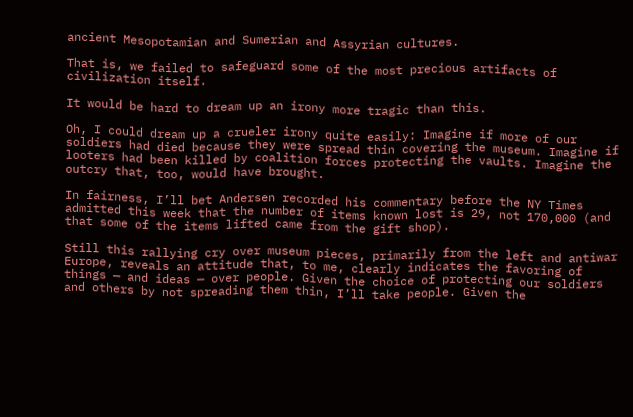ancient Mesopotamian and Sumerian and Assyrian cultures.

That is, we failed to safeguard some of the most precious artifacts of civilization itself.

It would be hard to dream up an irony more tragic than this.

Oh, I could dream up a crueler irony quite easily: Imagine if more of our soldiers had died because they were spread thin covering the museum. Imagine if looters had been killed by coalition forces protecting the vaults. Imagine the outcry that, too, would have brought.

In fairness, I’ll bet Andersen recorded his commentary before the NY Times admitted this week that the number of items known lost is 29, not 170,000 (and that some of the items lifted came from the gift shop).

Still this rallying cry over museum pieces, primarily from the left and antiwar Europe, reveals an attitude that, to me, clearly indicates the favoring of things — and ideas — over people. Given the choice of protecting our soldiers and others by not spreading them thin, I’ll take people. Given the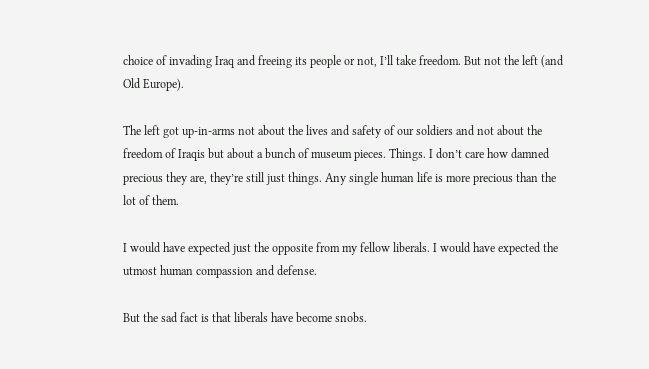choice of invading Iraq and freeing its people or not, I’ll take freedom. But not the left (and Old Europe).

The left got up-in-arms not about the lives and safety of our soldiers and not about the freedom of Iraqis but about a bunch of museum pieces. Things. I don’t care how damned precious they are, they’re still just things. Any single human life is more precious than the lot of them.

I would have expected just the opposite from my fellow liberals. I would have expected the utmost human compassion and defense.

But the sad fact is that liberals have become snobs.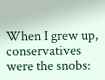When I grew up, conservatives were the snobs: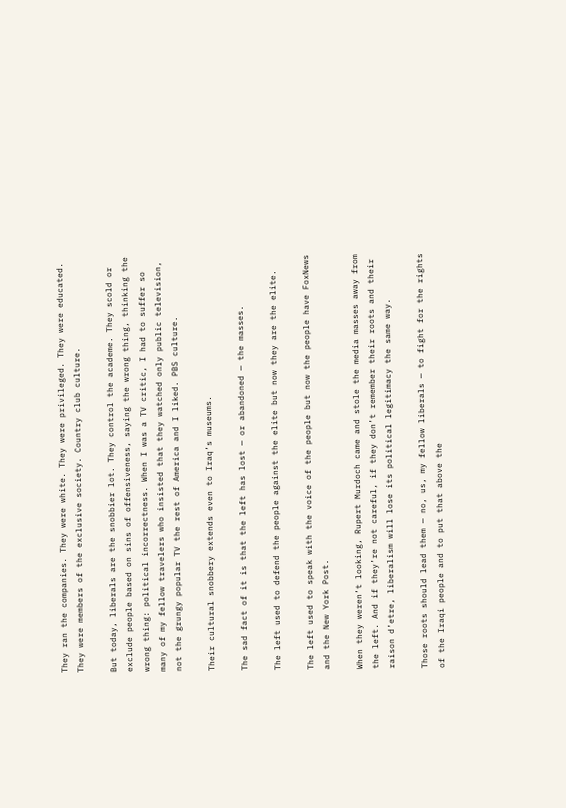They ran the companies. They were white. They were privileged. They were educated. They were members of the exclusive society. Country club culture.

But today, liberals are the snobbier lot. They control the academe. They scold or exclude people based on sins of offensiveness, saying the wrong thing, thinking the wrong thing: political incorrectness. When I was a TV critic, I had to suffer so many of my fellow travelers who insisted that they watched only public television, not the grungy popular TV the rest of America and I liked. PBS culture.

Their cultural snobbery extends even to Iraq’s museums.

The sad fact of it is that the left has lost — or abandoned — the masses.

The left used to defend the people against the elite but now they are the elite.

The left used to speak with the voice of the people but now the people have FoxNews and the New York Post.

When they weren’t looking, Rupert Murdoch came and stole the media masses away from the left. And if they’re not careful, if they don’t remember their roots and their raison d’etre, liberalism will lose its political legitimacy the same way.

Those roots should lead them — no, us, my fellow liberals — to fight for the rights of the Iraqi people and to put that above the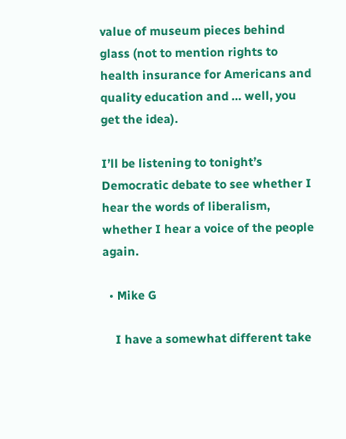value of museum pieces behind glass (not to mention rights to health insurance for Americans and quality education and … well, you get the idea).

I’ll be listening to tonight’s Democratic debate to see whether I hear the words of liberalism, whether I hear a voice of the people again.

  • Mike G

    I have a somewhat different take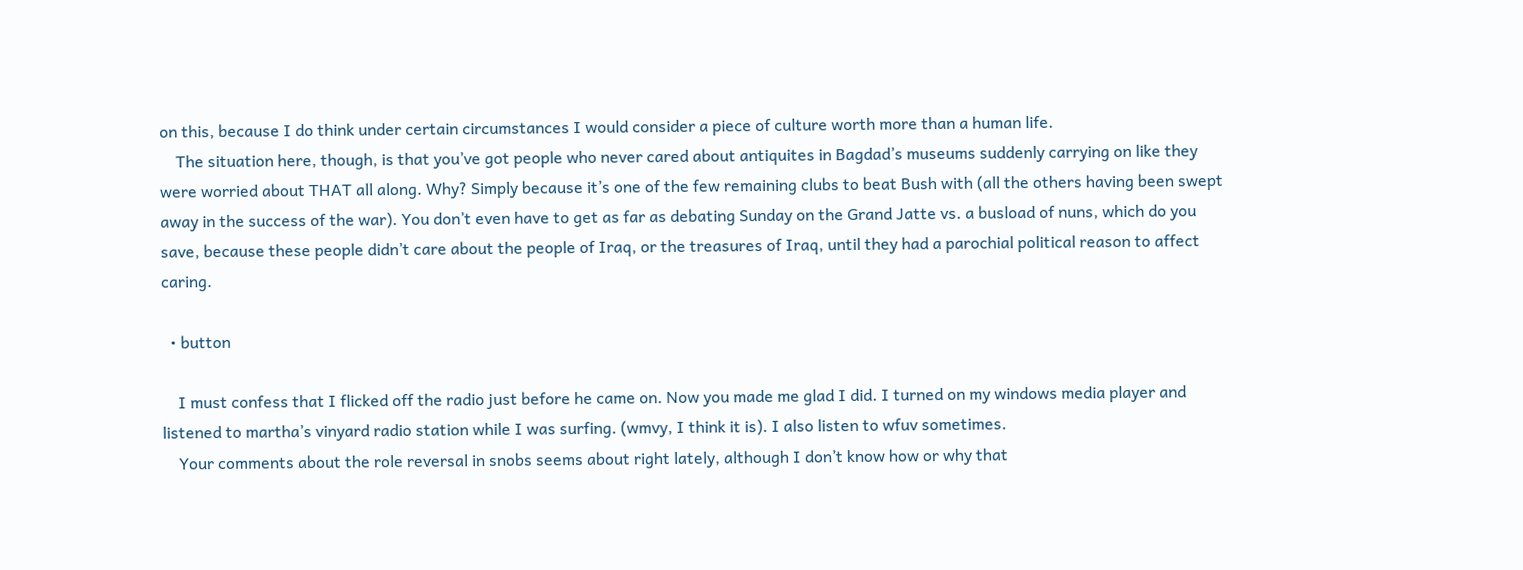on this, because I do think under certain circumstances I would consider a piece of culture worth more than a human life.
    The situation here, though, is that you’ve got people who never cared about antiquites in Bagdad’s museums suddenly carrying on like they were worried about THAT all along. Why? Simply because it’s one of the few remaining clubs to beat Bush with (all the others having been swept away in the success of the war). You don’t even have to get as far as debating Sunday on the Grand Jatte vs. a busload of nuns, which do you save, because these people didn’t care about the people of Iraq, or the treasures of Iraq, until they had a parochial political reason to affect caring.

  • button

    I must confess that I flicked off the radio just before he came on. Now you made me glad I did. I turned on my windows media player and listened to martha’s vinyard radio station while I was surfing. (wmvy, I think it is). I also listen to wfuv sometimes.
    Your comments about the role reversal in snobs seems about right lately, although I don’t know how or why that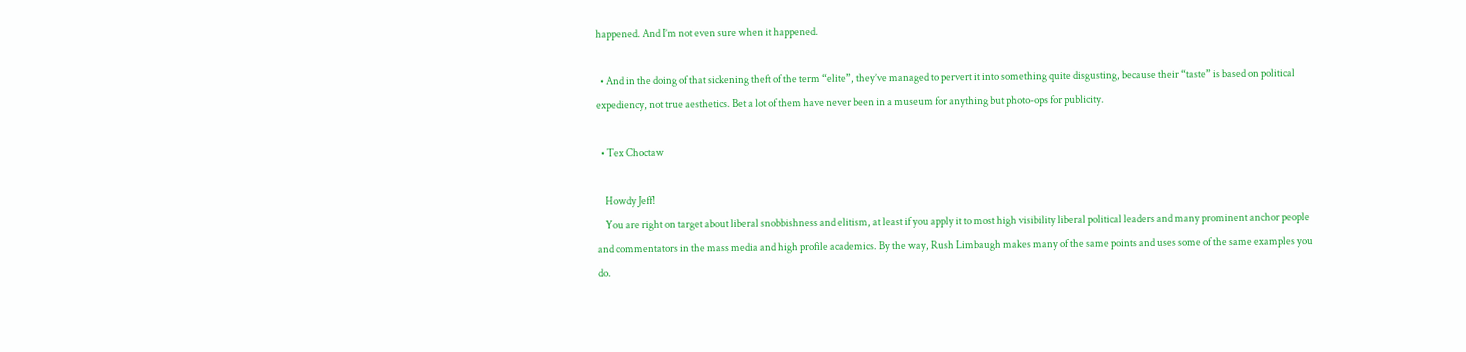happened. And I’m not even sure when it happened.

  • And in the doing of that sickening theft of the term “elite”, they’ve managed to pervert it into something quite disgusting, because their “taste” is based on political expediency, not true aesthetics. Bet a lot of them have never been in a museum for anything but photo-ops for publicity.

  • Tex Choctaw

    Howdy Jeff!
    You are right on target about liberal snobbishness and elitism, at least if you apply it to most high visibility liberal political leaders and many prominent anchor people and commentators in the mass media and high profile academics. By the way, Rush Limbaugh makes many of the same points and uses some of the same examples you do.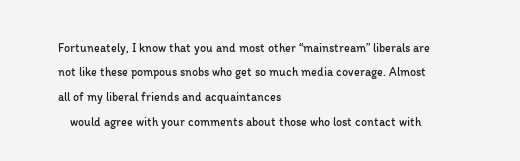Fortuneately, I know that you and most other “mainstream” liberals are not like these pompous snobs who get so much media coverage. Almost all of my liberal friends and acquaintances
    would agree with your comments about those who lost contact with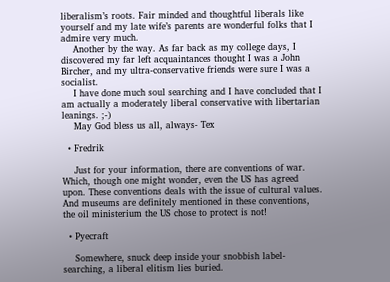liberalism’s roots. Fair minded and thoughtful liberals like yourself and my late wife’s parents are wonderful folks that I admire very much.
    Another by the way. As far back as my college days, I discovered my far left acquaintances thought I was a John Bircher, and my ultra-conservative friends were sure I was a socialist.
    I have done much soul searching and I have concluded that I am actually a moderately liberal conservative with libertarian leanings. ;-)
    May God bless us all, always- Tex

  • Fredrik

    Just for your information, there are conventions of war. Which, though one might wonder, even the US has agreed upon. These conventions deals with the issue of cultural values. And museums are definitely mentioned in these conventions, the oil ministerium the US chose to protect is not!

  • Pyecraft

    Somewhere, snuck deep inside your snobbish label-searching, a liberal elitism lies buried.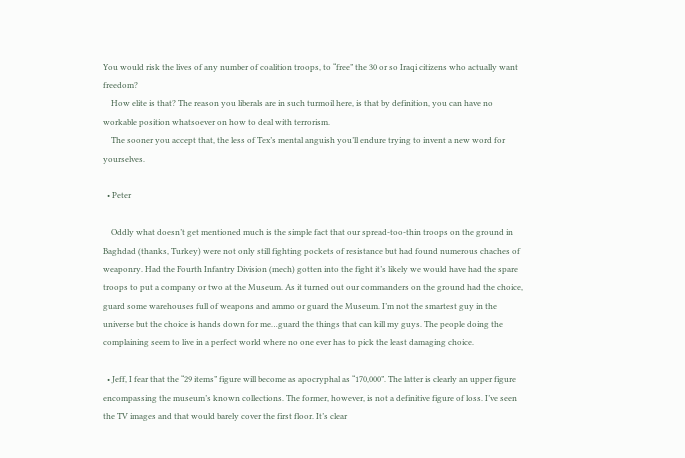You would risk the lives of any number of coalition troops, to “free” the 30 or so Iraqi citizens who actually want freedom?
    How elite is that? The reason you liberals are in such turmoil here, is that by definition, you can have no workable position whatsoever on how to deal with terrorism.
    The sooner you accept that, the less of Tex’s mental anguish you’ll endure trying to invent a new word for yourselves.

  • Peter

    Oddly what doesn’t get mentioned much is the simple fact that our spread-too-thin troops on the ground in Baghdad (thanks, Turkey) were not only still fighting pockets of resistance but had found numerous chaches of weaponry. Had the Fourth Infantry Division (mech) gotten into the fight it’s likely we would have had the spare troops to put a company or two at the Museum. As it turned out our commanders on the ground had the choice, guard some warehouses full of weapons and ammo or guard the Museum. I’m not the smartest guy in the universe but the choice is hands down for me…guard the things that can kill my guys. The people doing the complaining seem to live in a perfect world where no one ever has to pick the least damaging choice.

  • Jeff, I fear that the “29 items” figure will become as apocryphal as “170,000”. The latter is clearly an upper figure encompassing the museum’s known collections. The former, however, is not a definitive figure of loss. I’ve seen the TV images and that would barely cover the first floor. It’s clear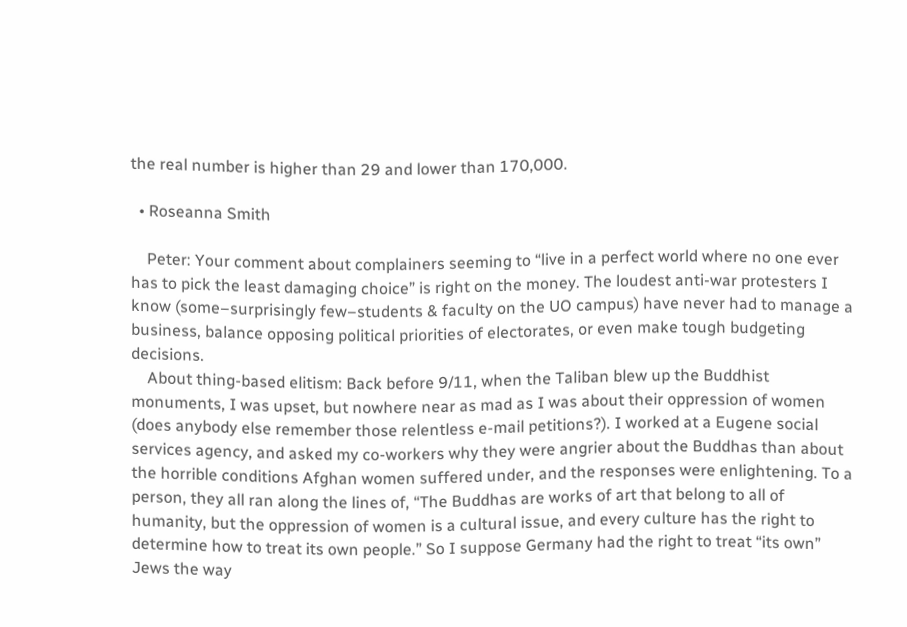the real number is higher than 29 and lower than 170,000.

  • Roseanna Smith

    Peter: Your comment about complainers seeming to “live in a perfect world where no one ever has to pick the least damaging choice” is right on the money. The loudest anti-war protesters I know (some–surprisingly few–students & faculty on the UO campus) have never had to manage a business, balance opposing political priorities of electorates, or even make tough budgeting decisions.
    About thing-based elitism: Back before 9/11, when the Taliban blew up the Buddhist monuments, I was upset, but nowhere near as mad as I was about their oppression of women (does anybody else remember those relentless e-mail petitions?). I worked at a Eugene social services agency, and asked my co-workers why they were angrier about the Buddhas than about the horrible conditions Afghan women suffered under, and the responses were enlightening. To a person, they all ran along the lines of, “The Buddhas are works of art that belong to all of humanity, but the oppression of women is a cultural issue, and every culture has the right to determine how to treat its own people.” So I suppose Germany had the right to treat “its own” Jews the way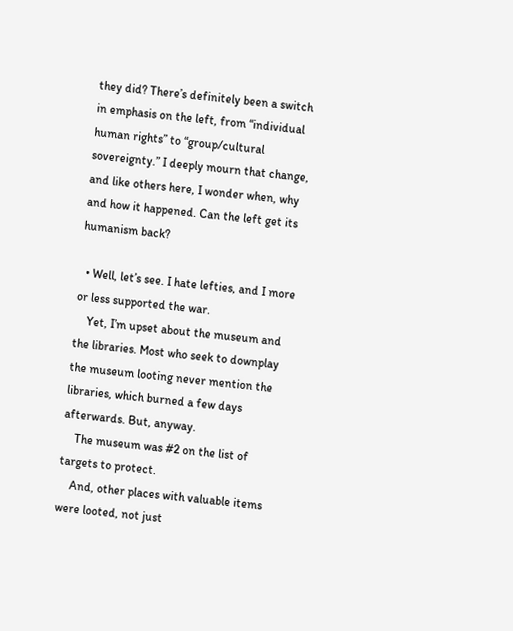they did? There’s definitely been a switch in emphasis on the left, from “individual human rights” to “group/cultural sovereignty.” I deeply mourn that change, and like others here, I wonder when, why and how it happened. Can the left get its humanism back?

  • Well, let’s see. I hate lefties, and I more or less supported the war.
    Yet, I’m upset about the museum and the libraries. Most who seek to downplay the museum looting never mention the libraries, which burned a few days afterwards. But, anyway.
    The museum was #2 on the list of targets to protect.
    And, other places with valuable items were looted, not just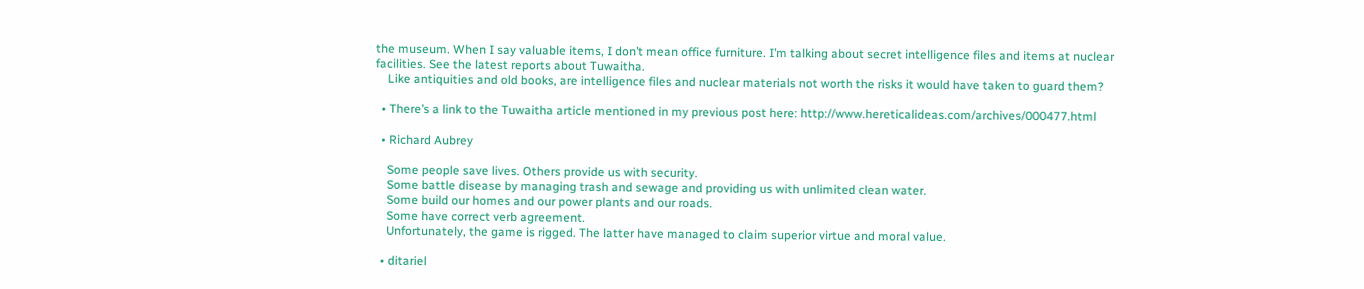the museum. When I say valuable items, I don’t mean office furniture. I’m talking about secret intelligence files and items at nuclear facilities. See the latest reports about Tuwaitha.
    Like antiquities and old books, are intelligence files and nuclear materials not worth the risks it would have taken to guard them?

  • There’s a link to the Tuwaitha article mentioned in my previous post here: http://www.hereticalideas.com/archives/000477.html

  • Richard Aubrey

    Some people save lives. Others provide us with security.
    Some battle disease by managing trash and sewage and providing us with unlimited clean water.
    Some build our homes and our power plants and our roads.
    Some have correct verb agreement.
    Unfortunately, the game is rigged. The latter have managed to claim superior virtue and moral value.

  • ditariel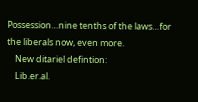Possession…nine tenths of the laws…for the liberals now, even more.
    New ditariel defintion:
    Lib.er.al.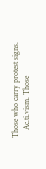Those who carry protest signs.
    Ac.ti.vism. Those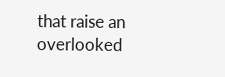that raise an overlooked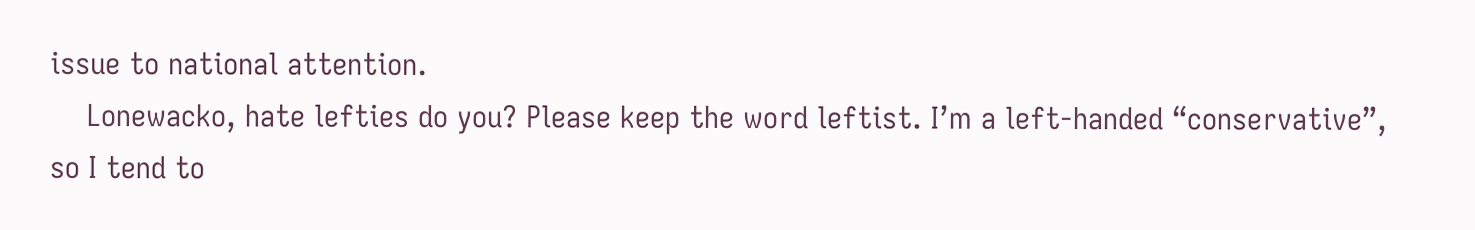issue to national attention.
    Lonewacko, hate lefties do you? Please keep the word leftist. I’m a left-handed “conservative”, so I tend to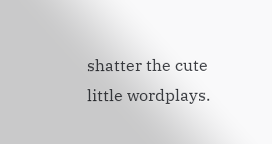shatter the cute little wordplays.